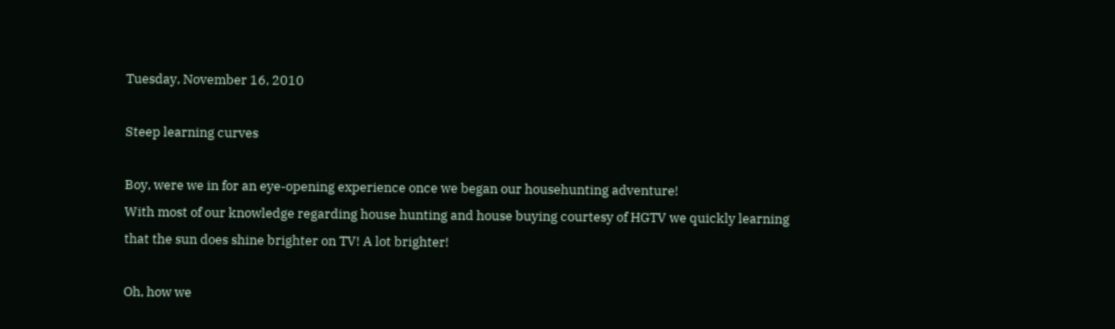Tuesday, November 16, 2010

Steep learning curves

Boy, were we in for an eye-opening experience once we began our househunting adventure!
With most of our knowledge regarding house hunting and house buying courtesy of HGTV we quickly learning that the sun does shine brighter on TV! A lot brighter!

Oh, how we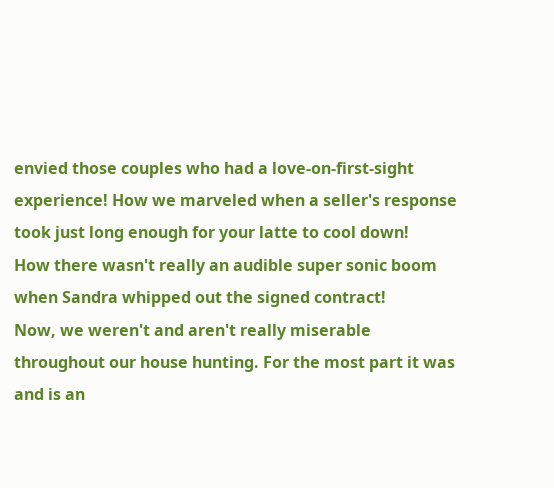envied those couples who had a love-on-first-sight experience! How we marveled when a seller's response took just long enough for your latte to cool down!
How there wasn't really an audible super sonic boom when Sandra whipped out the signed contract!
Now, we weren't and aren't really miserable throughout our house hunting. For the most part it was and is an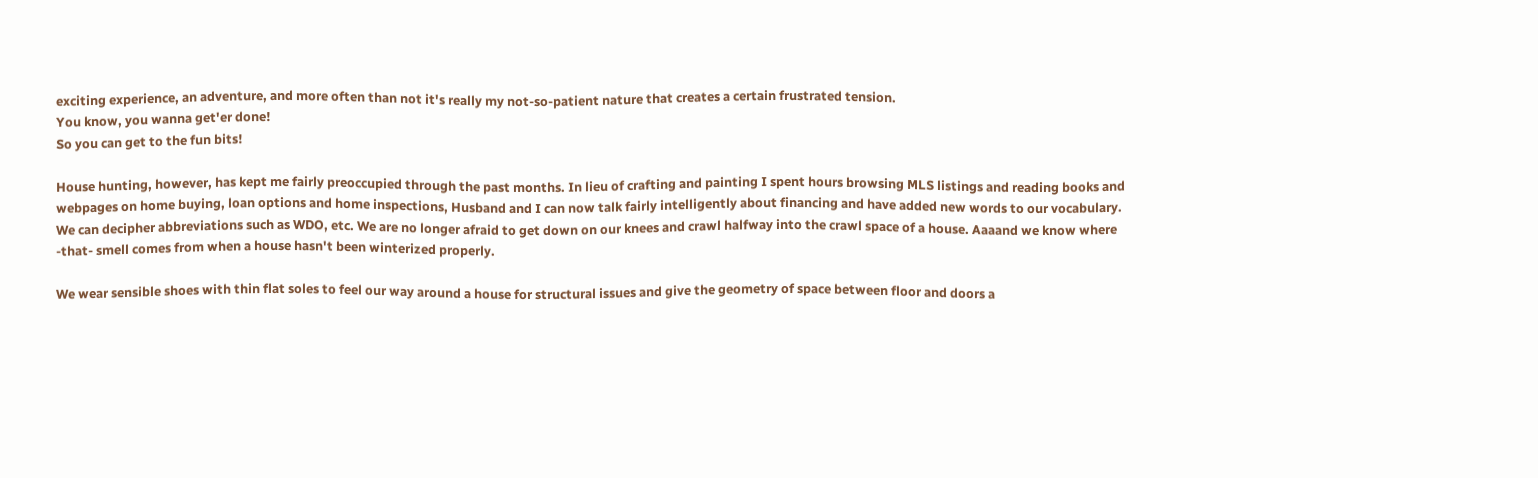exciting experience, an adventure, and more often than not it's really my not-so-patient nature that creates a certain frustrated tension.
You know, you wanna get'er done!
So you can get to the fun bits!

House hunting, however, has kept me fairly preoccupied through the past months. In lieu of crafting and painting I spent hours browsing MLS listings and reading books and webpages on home buying, loan options and home inspections, Husband and I can now talk fairly intelligently about financing and have added new words to our vocabulary. We can decipher abbreviations such as WDO, etc. We are no longer afraid to get down on our knees and crawl halfway into the crawl space of a house. Aaaand we know where -that- smell comes from when a house hasn't been winterized properly.

We wear sensible shoes with thin flat soles to feel our way around a house for structural issues and give the geometry of space between floor and doors a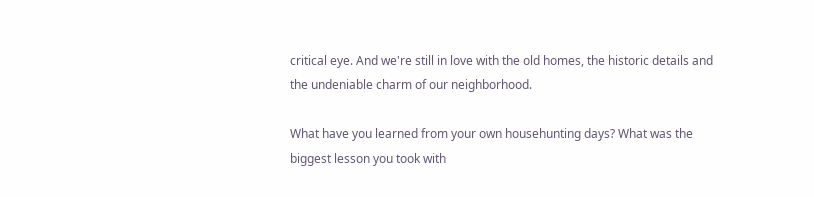critical eye. And we're still in love with the old homes, the historic details and the undeniable charm of our neighborhood.

What have you learned from your own househunting days? What was the biggest lesson you took with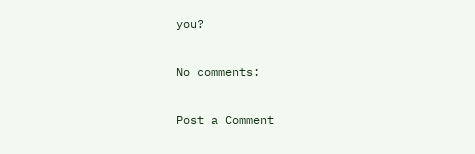you?

No comments:

Post a Comment